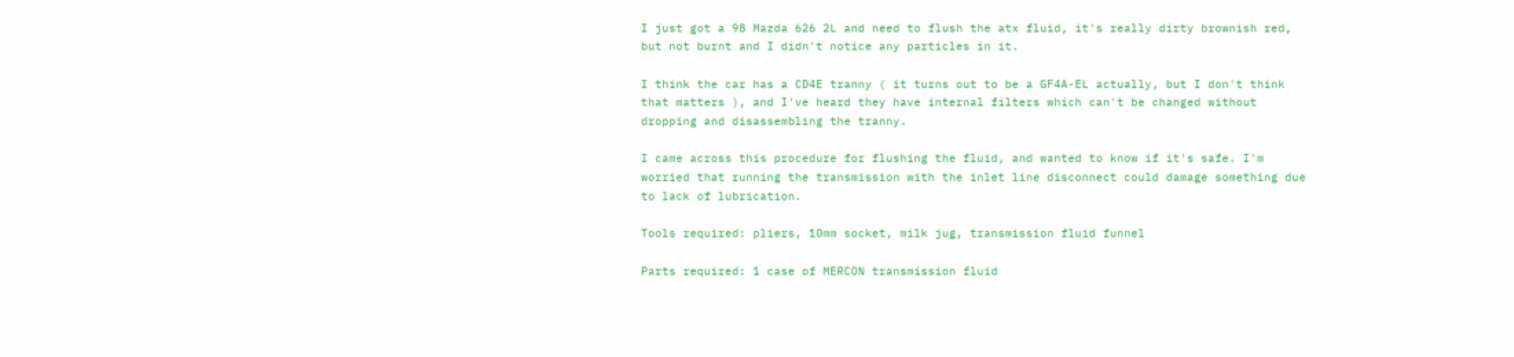I just got a 98 Mazda 626 2L and need to flush the atx fluid, it's really dirty brownish red, but not burnt and I didn't notice any particles in it.

I think the car has a CD4E tranny ( it turns out to be a GF4A-EL actually, but I don't think that matters ), and I've heard they have internal filters which can't be changed without dropping and disassembling the tranny.

I came across this procedure for flushing the fluid, and wanted to know if it's safe. I'm worried that running the transmission with the inlet line disconnect could damage something due to lack of lubrication.

Tools required: pliers, 10mm socket, milk jug, transmission fluid funnel

Parts required: 1 case of MERCON transmission fluid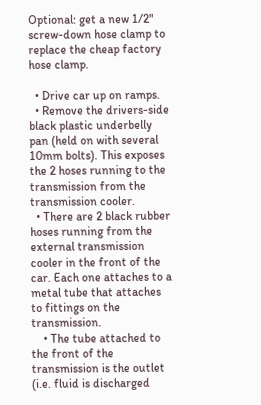Optional: get a new 1/2" screw-down hose clamp to replace the cheap factory hose clamp.

  • Drive car up on ramps.
  • Remove the drivers-side black plastic underbelly pan (held on with several 10mm bolts). This exposes the 2 hoses running to the transmission from the transmission cooler.
  • There are 2 black rubber hoses running from the external transmission cooler in the front of the car. Each one attaches to a metal tube that attaches to fittings on the transmission.
    • The tube attached to the front of the transmission is the outlet (i.e. fluid is discharged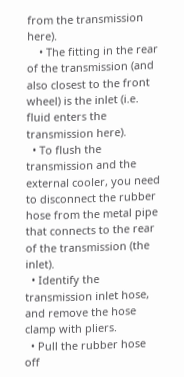from the transmission here).
    • The fitting in the rear of the transmission (and also closest to the front wheel) is the inlet (i.e. fluid enters the transmission here).
  • To flush the transmission and the external cooler, you need to disconnect the rubber hose from the metal pipe that connects to the rear of the transmission (the inlet).
  • Identify the transmission inlet hose, and remove the hose clamp with pliers.
  • Pull the rubber hose off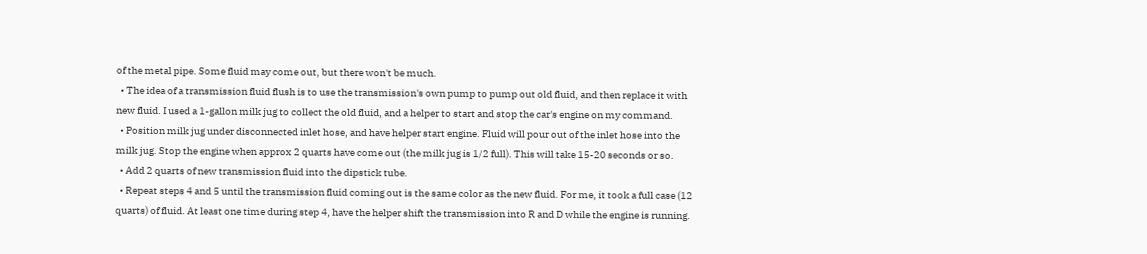of the metal pipe. Some fluid may come out, but there won't be much.
  • The idea of a transmission fluid flush is to use the transmission's own pump to pump out old fluid, and then replace it with new fluid. I used a 1-gallon milk jug to collect the old fluid, and a helper to start and stop the car's engine on my command.
  • Position milk jug under disconnected inlet hose, and have helper start engine. Fluid will pour out of the inlet hose into the milk jug. Stop the engine when approx 2 quarts have come out (the milk jug is 1/2 full). This will take 15-20 seconds or so.
  • Add 2 quarts of new transmission fluid into the dipstick tube.
  • Repeat steps 4 and 5 until the transmission fluid coming out is the same color as the new fluid. For me, it took a full case (12 quarts) of fluid. At least one time during step 4, have the helper shift the transmission into R and D while the engine is running.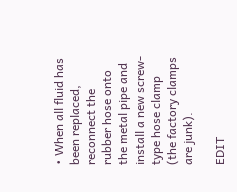• When all fluid has been replaced, reconnect the rubber hose onto the metal pipe and install a new screw-type hose clamp (the factory clamps are junk).

EDIT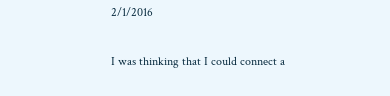2/1/2016

I was thinking that I could connect a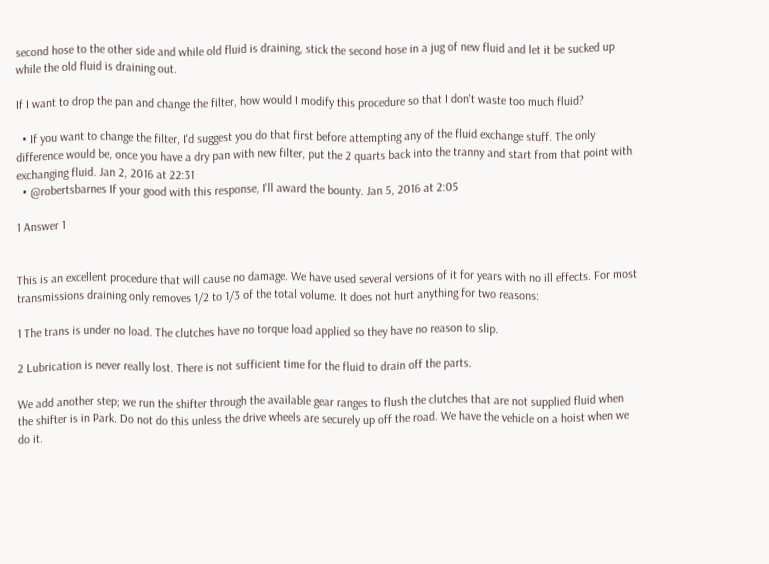second hose to the other side and while old fluid is draining, stick the second hose in a jug of new fluid and let it be sucked up while the old fluid is draining out.

If I want to drop the pan and change the filter, how would I modify this procedure so that I don't waste too much fluid?

  • If you want to change the filter, I'd suggest you do that first before attempting any of the fluid exchange stuff. The only difference would be, once you have a dry pan with new filter, put the 2 quarts back into the tranny and start from that point with exchanging fluid. Jan 2, 2016 at 22:31
  • @robertsbarnes If your good with this response, I'll award the bounty. Jan 5, 2016 at 2:05

1 Answer 1


This is an excellent procedure that will cause no damage. We have used several versions of it for years with no ill effects. For most transmissions draining only removes 1/2 to 1/3 of the total volume. It does not hurt anything for two reasons:

1 The trans is under no load. The clutches have no torque load applied so they have no reason to slip.

2 Lubrication is never really lost. There is not sufficient time for the fluid to drain off the parts.

We add another step; we run the shifter through the available gear ranges to flush the clutches that are not supplied fluid when the shifter is in Park. Do not do this unless the drive wheels are securely up off the road. We have the vehicle on a hoist when we do it.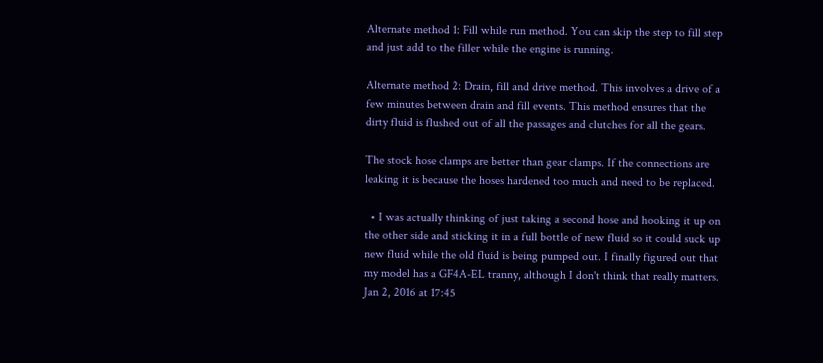Alternate method 1: Fill while run method. You can skip the step to fill step and just add to the filler while the engine is running.

Alternate method 2: Drain, fill and drive method. This involves a drive of a few minutes between drain and fill events. This method ensures that the dirty fluid is flushed out of all the passages and clutches for all the gears.

The stock hose clamps are better than gear clamps. If the connections are leaking it is because the hoses hardened too much and need to be replaced.

  • I was actually thinking of just taking a second hose and hooking it up on the other side and sticking it in a full bottle of new fluid so it could suck up new fluid while the old fluid is being pumped out. I finally figured out that my model has a GF4A-EL tranny, although I don't think that really matters. Jan 2, 2016 at 17:45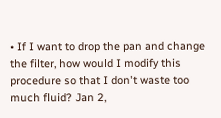• If I want to drop the pan and change the filter, how would I modify this procedure so that I don't waste too much fluid? Jan 2,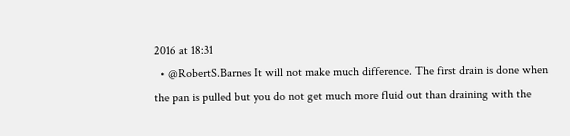2016 at 18:31
  • @RobertS.Barnes It will not make much difference. The first drain is done when the pan is pulled but you do not get much more fluid out than draining with the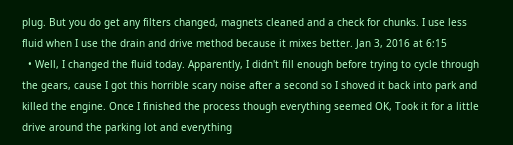plug. But you do get any filters changed, magnets cleaned and a check for chunks. I use less fluid when I use the drain and drive method because it mixes better. Jan 3, 2016 at 6:15
  • Well, I changed the fluid today. Apparently, I didn't fill enough before trying to cycle through the gears, cause I got this horrible scary noise after a second so I shoved it back into park and killed the engine. Once I finished the process though everything seemed OK, Took it for a little drive around the parking lot and everything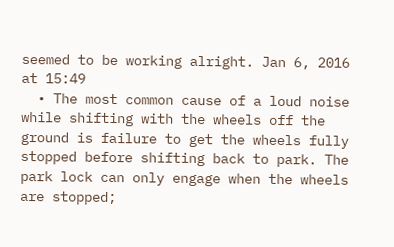seemed to be working alright. Jan 6, 2016 at 15:49
  • The most common cause of a loud noise while shifting with the wheels off the ground is failure to get the wheels fully stopped before shifting back to park. The park lock can only engage when the wheels are stopped;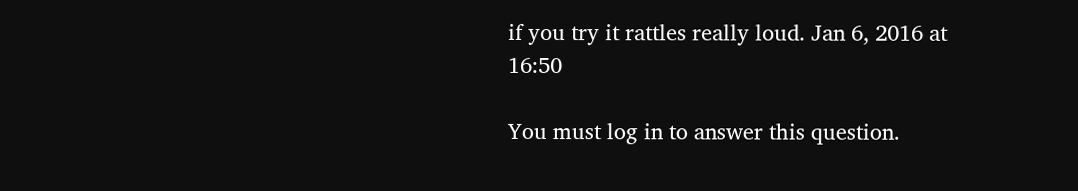if you try it rattles really loud. Jan 6, 2016 at 16:50

You must log in to answer this question.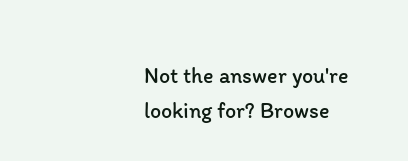Not the answer you're looking for? Browse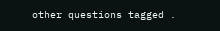other questions tagged .